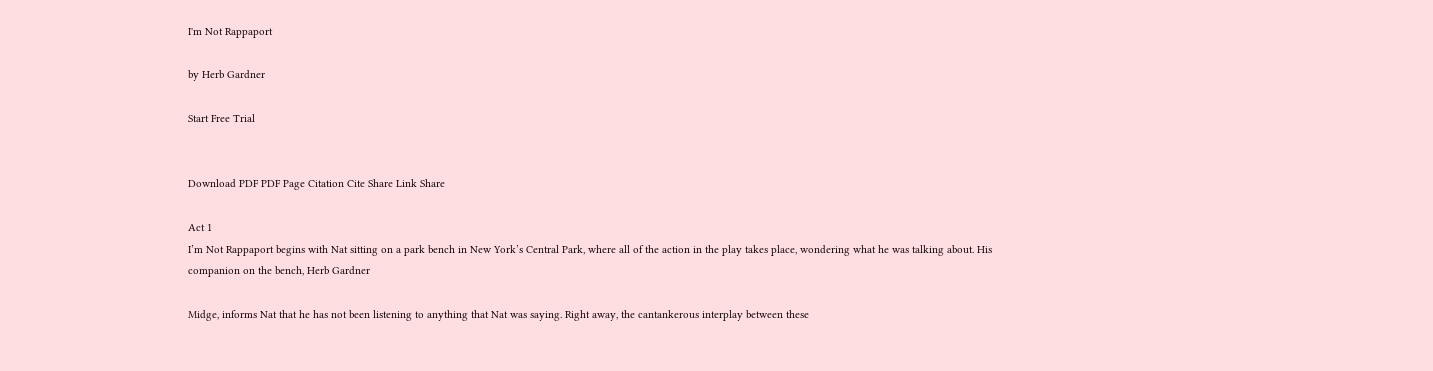I'm Not Rappaport

by Herb Gardner

Start Free Trial


Download PDF PDF Page Citation Cite Share Link Share

Act 1
I’m Not Rappaport begins with Nat sitting on a park bench in New York’s Central Park, where all of the action in the play takes place, wondering what he was talking about. His companion on the bench, Herb Gardner

Midge, informs Nat that he has not been listening to anything that Nat was saying. Right away, the cantankerous interplay between these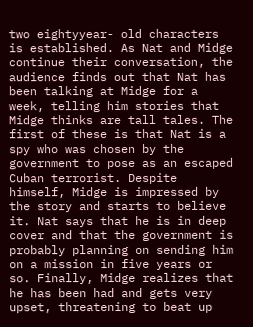two eightyyear- old characters is established. As Nat and Midge continue their conversation, the audience finds out that Nat has been talking at Midge for a week, telling him stories that Midge thinks are tall tales. The first of these is that Nat is a spy who was chosen by the government to pose as an escaped Cuban terrorist. Despite himself, Midge is impressed by the story and starts to believe it. Nat says that he is in deep cover and that the government is probably planning on sending him on a mission in five years or so. Finally, Midge realizes that he has been had and gets very upset, threatening to beat up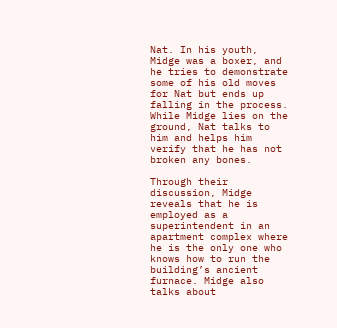Nat. In his youth, Midge was a boxer, and he tries to demonstrate some of his old moves for Nat but ends up falling in the process. While Midge lies on the ground, Nat talks to him and helps him verify that he has not broken any bones.

Through their discussion, Midge reveals that he is employed as a superintendent in an apartment complex where he is the only one who knows how to run the building’s ancient furnace. Midge also talks about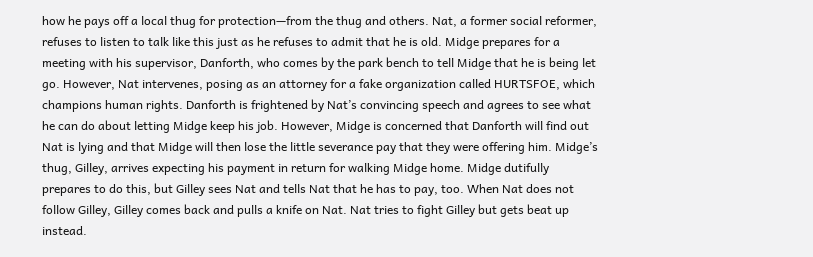how he pays off a local thug for protection—from the thug and others. Nat, a former social reformer, refuses to listen to talk like this just as he refuses to admit that he is old. Midge prepares for a meeting with his supervisor, Danforth, who comes by the park bench to tell Midge that he is being let go. However, Nat intervenes, posing as an attorney for a fake organization called HURTSFOE, which champions human rights. Danforth is frightened by Nat’s convincing speech and agrees to see what he can do about letting Midge keep his job. However, Midge is concerned that Danforth will find out Nat is lying and that Midge will then lose the little severance pay that they were offering him. Midge’s thug, Gilley, arrives expecting his payment in return for walking Midge home. Midge dutifully prepares to do this, but Gilley sees Nat and tells Nat that he has to pay, too. When Nat does not follow Gilley, Gilley comes back and pulls a knife on Nat. Nat tries to fight Gilley but gets beat up instead.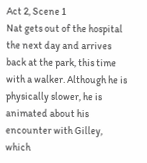Act 2, Scene 1
Nat gets out of the hospital the next day and arrives back at the park, this time with a walker. Although he is physically slower, he is animated about his encounter with Gilley, which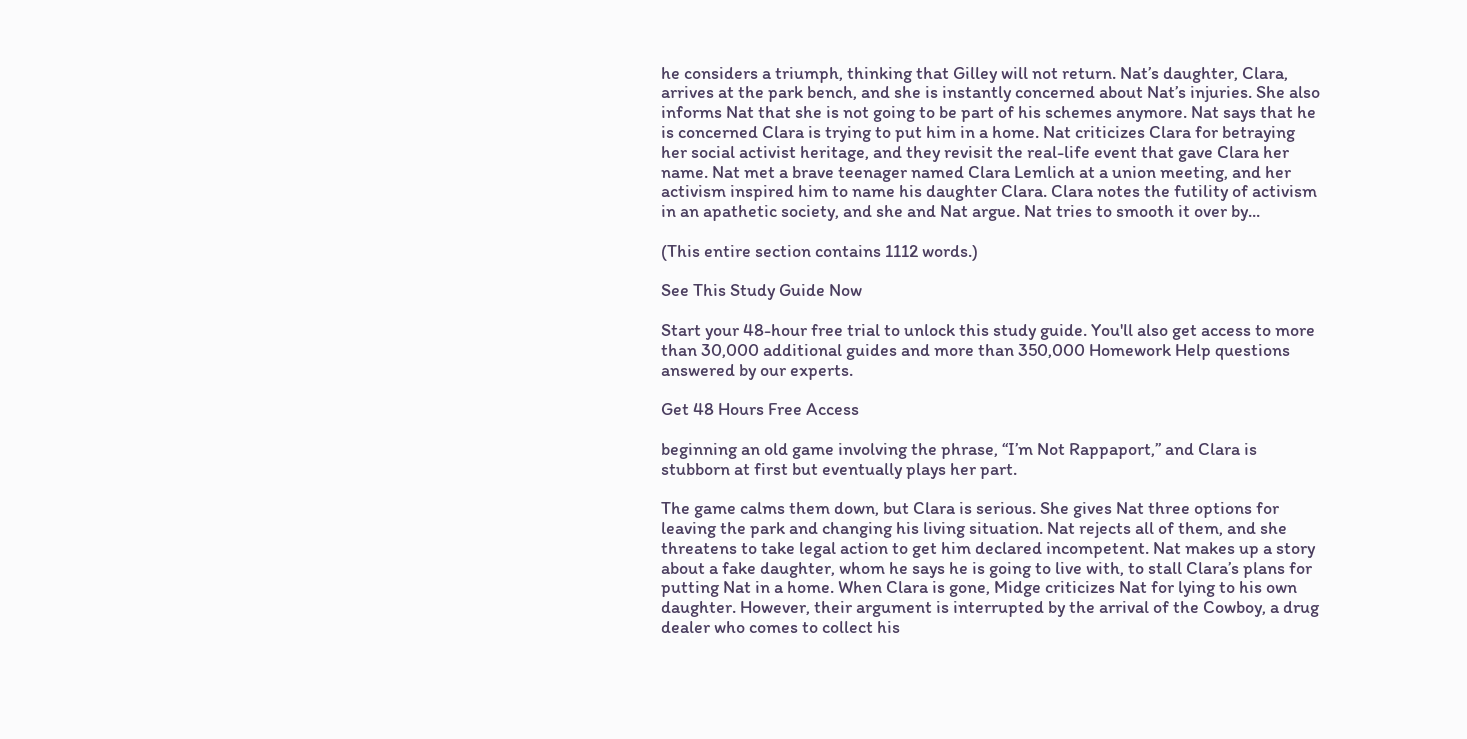he considers a triumph, thinking that Gilley will not return. Nat’s daughter, Clara, arrives at the park bench, and she is instantly concerned about Nat’s injuries. She also informs Nat that she is not going to be part of his schemes anymore. Nat says that he is concerned Clara is trying to put him in a home. Nat criticizes Clara for betraying her social activist heritage, and they revisit the real-life event that gave Clara her name. Nat met a brave teenager named Clara Lemlich at a union meeting, and her activism inspired him to name his daughter Clara. Clara notes the futility of activism in an apathetic society, and she and Nat argue. Nat tries to smooth it over by...

(This entire section contains 1112 words.)

See This Study Guide Now

Start your 48-hour free trial to unlock this study guide. You'll also get access to more than 30,000 additional guides and more than 350,000 Homework Help questions answered by our experts.

Get 48 Hours Free Access

beginning an old game involving the phrase, ‘‘I’m Not Rappaport,’’ and Clara is stubborn at first but eventually plays her part.

The game calms them down, but Clara is serious. She gives Nat three options for leaving the park and changing his living situation. Nat rejects all of them, and she threatens to take legal action to get him declared incompetent. Nat makes up a story about a fake daughter, whom he says he is going to live with, to stall Clara’s plans for putting Nat in a home. When Clara is gone, Midge criticizes Nat for lying to his own daughter. However, their argument is interrupted by the arrival of the Cowboy, a drug dealer who comes to collect his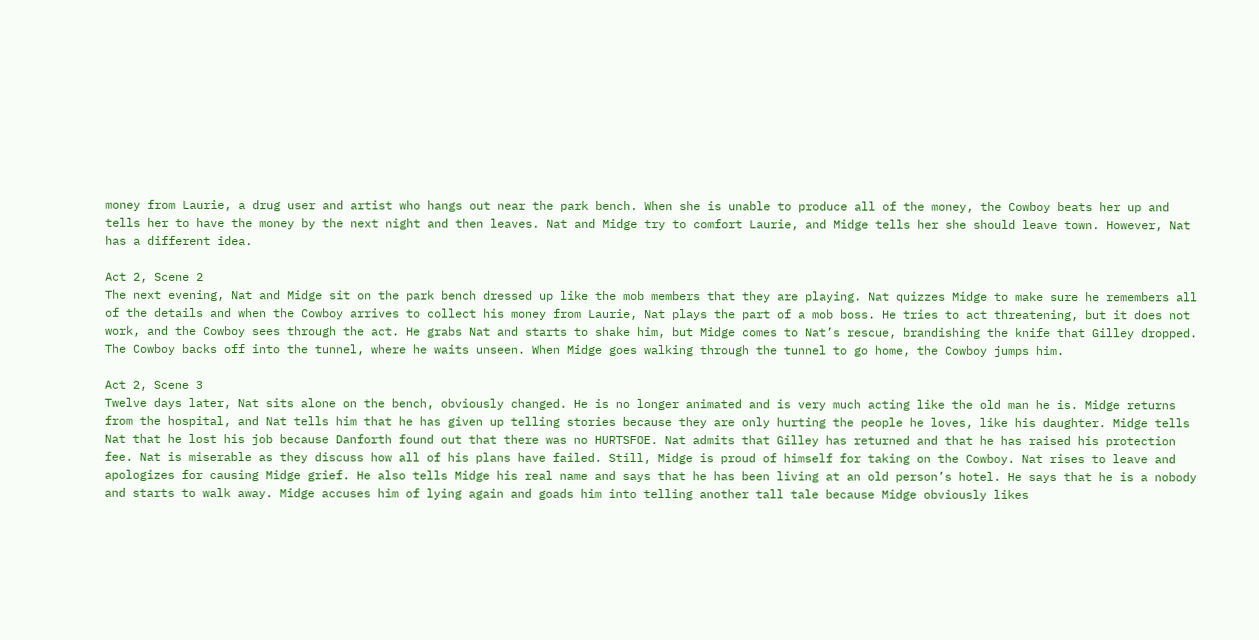money from Laurie, a drug user and artist who hangs out near the park bench. When she is unable to produce all of the money, the Cowboy beats her up and tells her to have the money by the next night and then leaves. Nat and Midge try to comfort Laurie, and Midge tells her she should leave town. However, Nat has a different idea.

Act 2, Scene 2
The next evening, Nat and Midge sit on the park bench dressed up like the mob members that they are playing. Nat quizzes Midge to make sure he remembers all of the details and when the Cowboy arrives to collect his money from Laurie, Nat plays the part of a mob boss. He tries to act threatening, but it does not work, and the Cowboy sees through the act. He grabs Nat and starts to shake him, but Midge comes to Nat’s rescue, brandishing the knife that Gilley dropped. The Cowboy backs off into the tunnel, where he waits unseen. When Midge goes walking through the tunnel to go home, the Cowboy jumps him.

Act 2, Scene 3
Twelve days later, Nat sits alone on the bench, obviously changed. He is no longer animated and is very much acting like the old man he is. Midge returns from the hospital, and Nat tells him that he has given up telling stories because they are only hurting the people he loves, like his daughter. Midge tells Nat that he lost his job because Danforth found out that there was no HURTSFOE. Nat admits that Gilley has returned and that he has raised his protection fee. Nat is miserable as they discuss how all of his plans have failed. Still, Midge is proud of himself for taking on the Cowboy. Nat rises to leave and apologizes for causing Midge grief. He also tells Midge his real name and says that he has been living at an old person’s hotel. He says that he is a nobody and starts to walk away. Midge accuses him of lying again and goads him into telling another tall tale because Midge obviously likes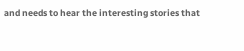and needs to hear the interesting stories that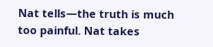Nat tells—the truth is much too painful. Nat takes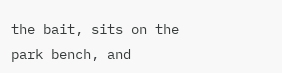the bait, sits on the park bench, and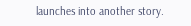launches into another story.